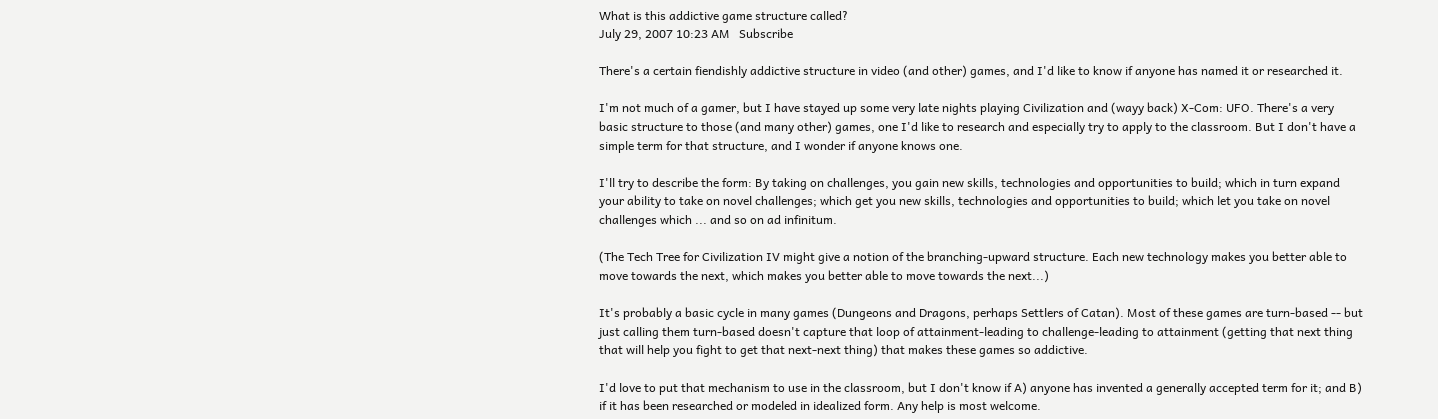What is this addictive game structure called?
July 29, 2007 10:23 AM   Subscribe

There's a certain fiendishly addictive structure in video (and other) games, and I'd like to know if anyone has named it or researched it.

I'm not much of a gamer, but I have stayed up some very late nights playing Civilization and (wayy back) X-Com: UFO. There's a very basic structure to those (and many other) games, one I'd like to research and especially try to apply to the classroom. But I don't have a simple term for that structure, and I wonder if anyone knows one.

I'll try to describe the form: By taking on challenges, you gain new skills, technologies and opportunities to build; which in turn expand your ability to take on novel challenges; which get you new skills, technologies and opportunities to build; which let you take on novel challenges which ... and so on ad infinitum.

(The Tech Tree for Civilization IV might give a notion of the branching-upward structure. Each new technology makes you better able to move towards the next, which makes you better able to move towards the next...)

It's probably a basic cycle in many games (Dungeons and Dragons, perhaps Settlers of Catan). Most of these games are turn-based -- but just calling them turn-based doesn't capture that loop of attainment-leading to challenge-leading to attainment (getting that next thing that will help you fight to get that next-next thing) that makes these games so addictive.

I'd love to put that mechanism to use in the classroom, but I don't know if A) anyone has invented a generally accepted term for it; and B) if it has been researched or modeled in idealized form. Any help is most welcome.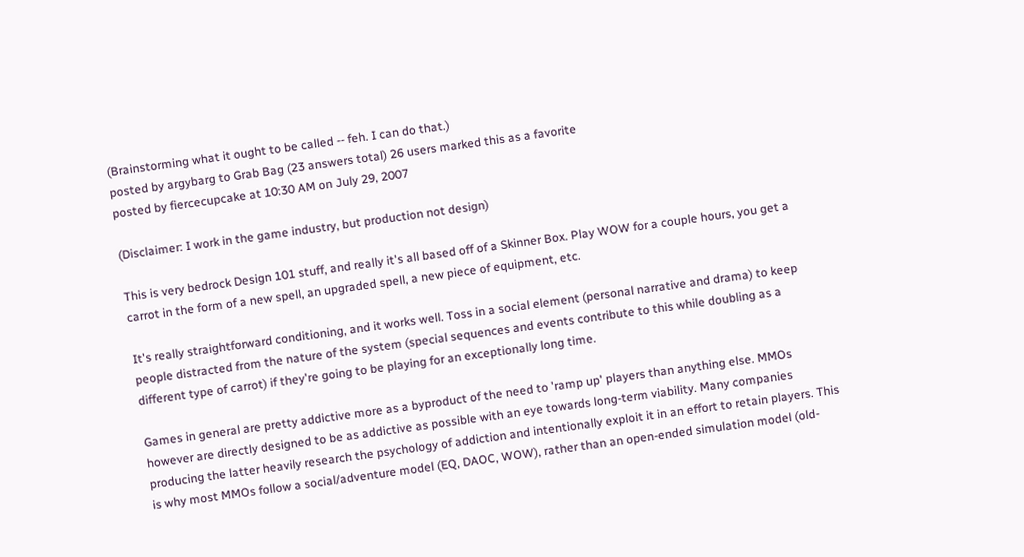(Brainstorming what it ought to be called -- feh. I can do that.)
posted by argybarg to Grab Bag (23 answers total) 26 users marked this as a favorite
posted by fiercecupcake at 10:30 AM on July 29, 2007

(Disclaimer: I work in the game industry, but production not design)

This is very bedrock Design 101 stuff, and really it's all based off of a Skinner Box. Play WOW for a couple hours, you get a carrot in the form of a new spell, an upgraded spell, a new piece of equipment, etc.

It's really straightforward conditioning, and it works well. Toss in a social element (personal narrative and drama) to keep people distracted from the nature of the system (special sequences and events contribute to this while doubling as a different type of carrot) if they're going to be playing for an exceptionally long time.

Games in general are pretty addictive more as a byproduct of the need to 'ramp up' players than anything else. MMOs however are directly designed to be as addictive as possible with an eye towards long-term viability. Many companies producing the latter heavily research the psychology of addiction and intentionally exploit it in an effort to retain players. This is why most MMOs follow a social/adventure model (EQ, DAOC, WOW), rather than an open-ended simulation model (old-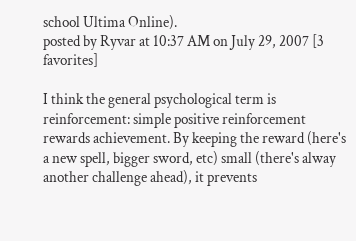school Ultima Online).
posted by Ryvar at 10:37 AM on July 29, 2007 [3 favorites]

I think the general psychological term is reinforcement: simple positive reinforcement rewards achievement. By keeping the reward (here's a new spell, bigger sword, etc) small (there's alway another challenge ahead), it prevents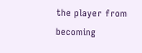the player from becoming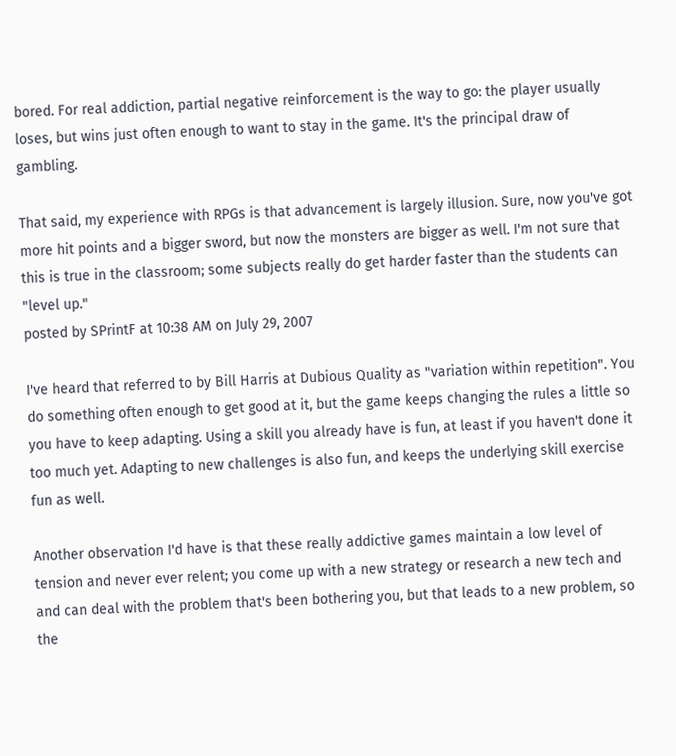bored. For real addiction, partial negative reinforcement is the way to go: the player usually loses, but wins just often enough to want to stay in the game. It's the principal draw of gambling.

That said, my experience with RPGs is that advancement is largely illusion. Sure, now you've got more hit points and a bigger sword, but now the monsters are bigger as well. I'm not sure that this is true in the classroom; some subjects really do get harder faster than the students can "level up."
posted by SPrintF at 10:38 AM on July 29, 2007

I've heard that referred to by Bill Harris at Dubious Quality as "variation within repetition". You do something often enough to get good at it, but the game keeps changing the rules a little so you have to keep adapting. Using a skill you already have is fun, at least if you haven't done it too much yet. Adapting to new challenges is also fun, and keeps the underlying skill exercise fun as well.

Another observation I'd have is that these really addictive games maintain a low level of tension and never ever relent; you come up with a new strategy or research a new tech and and can deal with the problem that's been bothering you, but that leads to a new problem, so the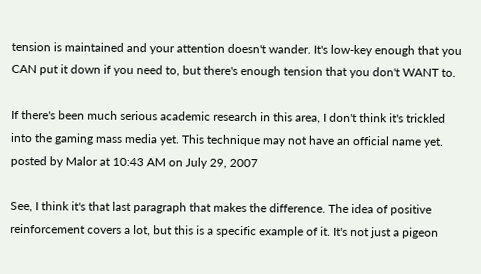tension is maintained and your attention doesn't wander. It's low-key enough that you CAN put it down if you need to, but there's enough tension that you don't WANT to.

If there's been much serious academic research in this area, I don't think it's trickled into the gaming mass media yet. This technique may not have an official name yet.
posted by Malor at 10:43 AM on July 29, 2007

See, I think it's that last paragraph that makes the difference. The idea of positive reinforcement covers a lot, but this is a specific example of it. It's not just a pigeon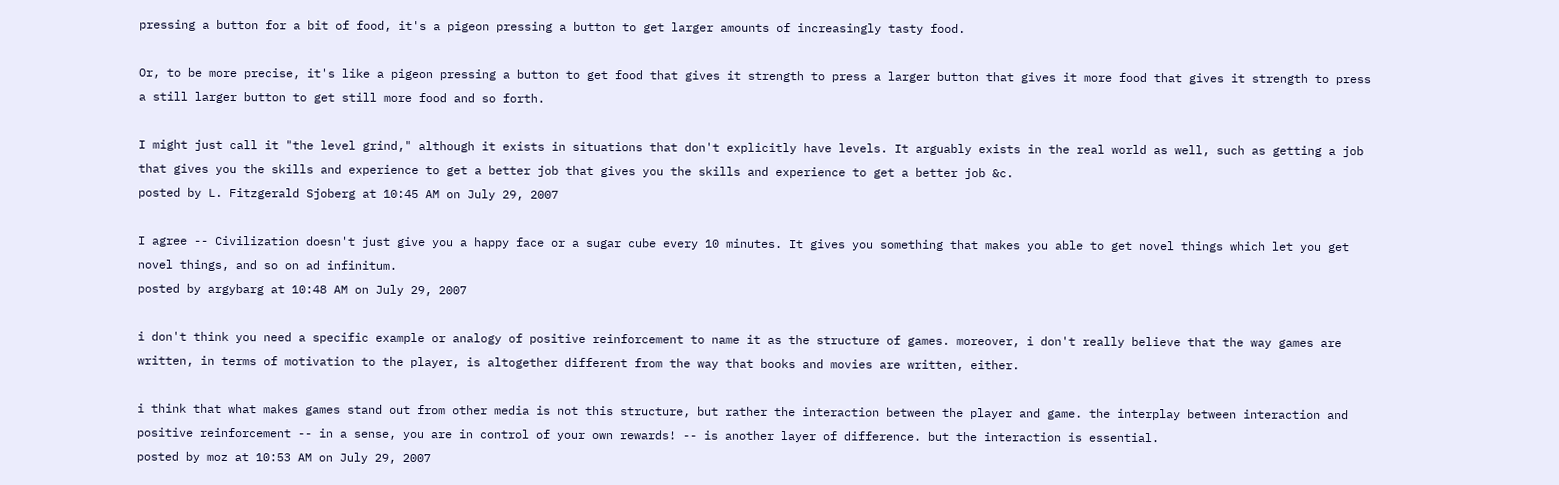pressing a button for a bit of food, it's a pigeon pressing a button to get larger amounts of increasingly tasty food.

Or, to be more precise, it's like a pigeon pressing a button to get food that gives it strength to press a larger button that gives it more food that gives it strength to press a still larger button to get still more food and so forth.

I might just call it "the level grind," although it exists in situations that don't explicitly have levels. It arguably exists in the real world as well, such as getting a job that gives you the skills and experience to get a better job that gives you the skills and experience to get a better job &c.
posted by L. Fitzgerald Sjoberg at 10:45 AM on July 29, 2007

I agree -- Civilization doesn't just give you a happy face or a sugar cube every 10 minutes. It gives you something that makes you able to get novel things which let you get novel things, and so on ad infinitum.
posted by argybarg at 10:48 AM on July 29, 2007

i don't think you need a specific example or analogy of positive reinforcement to name it as the structure of games. moreover, i don't really believe that the way games are written, in terms of motivation to the player, is altogether different from the way that books and movies are written, either.

i think that what makes games stand out from other media is not this structure, but rather the interaction between the player and game. the interplay between interaction and positive reinforcement -- in a sense, you are in control of your own rewards! -- is another layer of difference. but the interaction is essential.
posted by moz at 10:53 AM on July 29, 2007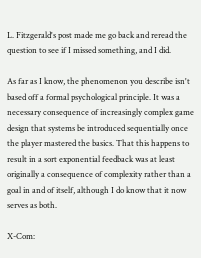L. Fitzgerald's post made me go back and reread the question to see if I missed something, and I did.

As far as I know, the phenomenon you describe isn't based off a formal psychological principle. It was a necessary consequence of increasingly complex game design that systems be introduced sequentially once the player mastered the basics. That this happens to result in a sort exponential feedback was at least originally a consequence of complexity rather than a goal in and of itself, although I do know that it now serves as both.

X-Com: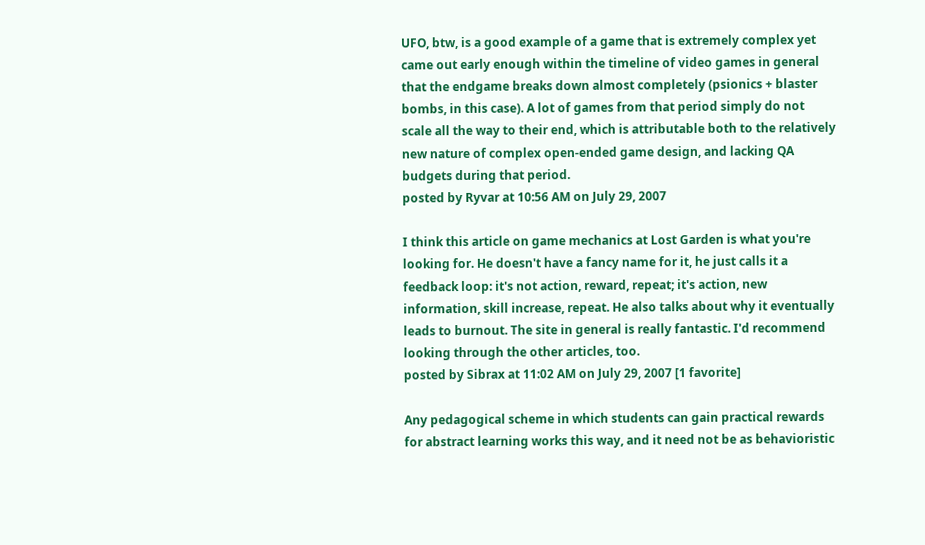UFO, btw, is a good example of a game that is extremely complex yet came out early enough within the timeline of video games in general that the endgame breaks down almost completely (psionics + blaster bombs, in this case). A lot of games from that period simply do not scale all the way to their end, which is attributable both to the relatively new nature of complex open-ended game design, and lacking QA budgets during that period.
posted by Ryvar at 10:56 AM on July 29, 2007

I think this article on game mechanics at Lost Garden is what you're looking for. He doesn't have a fancy name for it, he just calls it a feedback loop: it's not action, reward, repeat; it's action, new information, skill increase, repeat. He also talks about why it eventually leads to burnout. The site in general is really fantastic. I'd recommend looking through the other articles, too.
posted by Sibrax at 11:02 AM on July 29, 2007 [1 favorite]

Any pedagogical scheme in which students can gain practical rewards for abstract learning works this way, and it need not be as behavioristic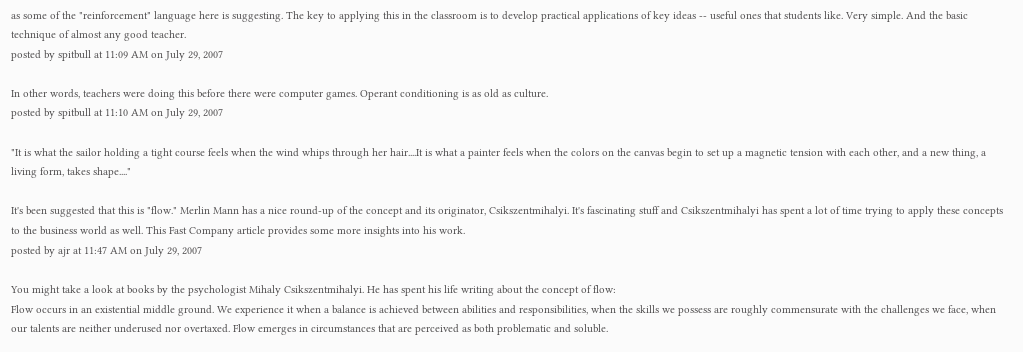as some of the "reinforcement" language here is suggesting. The key to applying this in the classroom is to develop practical applications of key ideas -- useful ones that students like. Very simple. And the basic technique of almost any good teacher.
posted by spitbull at 11:09 AM on July 29, 2007

In other words, teachers were doing this before there were computer games. Operant conditioning is as old as culture.
posted by spitbull at 11:10 AM on July 29, 2007

"It is what the sailor holding a tight course feels when the wind whips through her hair....It is what a painter feels when the colors on the canvas begin to set up a magnetic tension with each other, and a new thing, a living form, takes shape...."

It's been suggested that this is "flow." Merlin Mann has a nice round-up of the concept and its originator, Csikszentmihalyi. It's fascinating stuff and Csikszentmihalyi has spent a lot of time trying to apply these concepts to the business world as well. This Fast Company article provides some more insights into his work.
posted by ajr at 11:47 AM on July 29, 2007

You might take a look at books by the psychologist Mihaly Csikszentmihalyi. He has spent his life writing about the concept of flow:
Flow occurs in an existential middle ground. We experience it when a balance is achieved between abilities and responsibilities, when the skills we possess are roughly commensurate with the challenges we face, when our talents are neither underused nor overtaxed. Flow emerges in circumstances that are perceived as both problematic and soluble.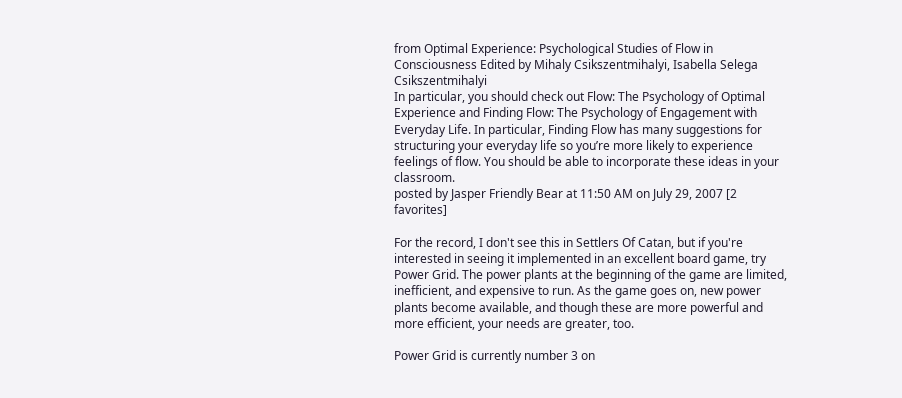from Optimal Experience: Psychological Studies of Flow in Consciousness Edited by Mihaly Csikszentmihalyi, Isabella Selega Csikszentmihalyi
In particular, you should check out Flow: The Psychology of Optimal Experience and Finding Flow: The Psychology of Engagement with Everyday Life. In particular, Finding Flow has many suggestions for structuring your everyday life so you’re more likely to experience feelings of flow. You should be able to incorporate these ideas in your classroom.
posted by Jasper Friendly Bear at 11:50 AM on July 29, 2007 [2 favorites]

For the record, I don't see this in Settlers Of Catan, but if you're interested in seeing it implemented in an excellent board game, try Power Grid. The power plants at the beginning of the game are limited, inefficient, and expensive to run. As the game goes on, new power plants become available, and though these are more powerful and more efficient, your needs are greater, too.

Power Grid is currently number 3 on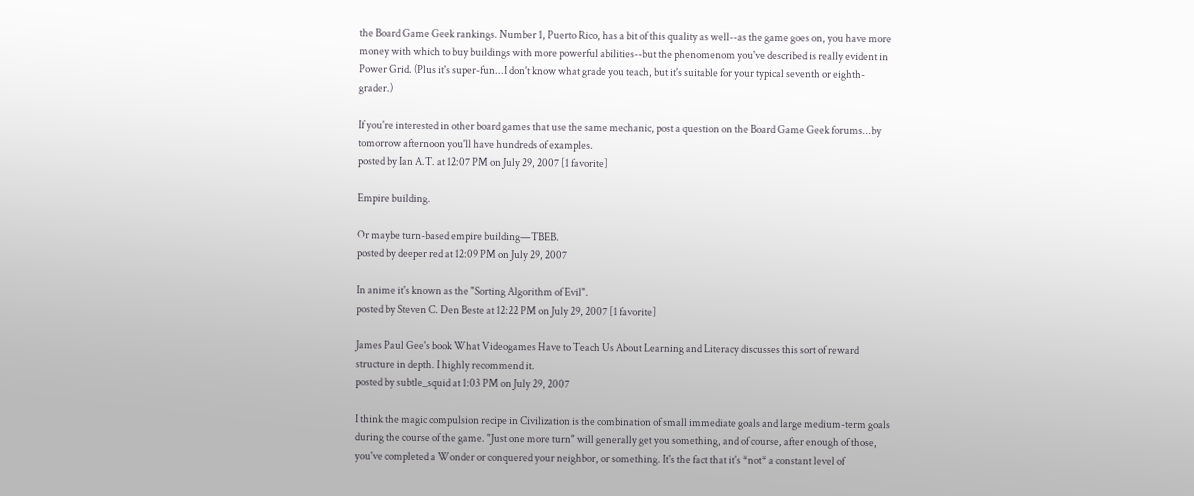the Board Game Geek rankings. Number 1, Puerto Rico, has a bit of this quality as well--as the game goes on, you have more money with which to buy buildings with more powerful abilities--but the phenomenom you've described is really evident in Power Grid. (Plus it's super-fun...I don't know what grade you teach, but it's suitable for your typical seventh or eighth-grader.)

If you're interested in other board games that use the same mechanic, post a question on the Board Game Geek forums...by tomorrow afternoon you'll have hundreds of examples.
posted by Ian A.T. at 12:07 PM on July 29, 2007 [1 favorite]

Empire building.

Or maybe turn-based empire building—TBEB.
posted by deeper red at 12:09 PM on July 29, 2007

In anime it's known as the "Sorting Algorithm of Evil".
posted by Steven C. Den Beste at 12:22 PM on July 29, 2007 [1 favorite]

James Paul Gee's book What Videogames Have to Teach Us About Learning and Literacy discusses this sort of reward structure in depth. I highly recommend it.
posted by subtle_squid at 1:03 PM on July 29, 2007

I think the magic compulsion recipe in Civilization is the combination of small immediate goals and large medium-term goals during the course of the game. "Just one more turn" will generally get you something, and of course, after enough of those, you've completed a Wonder or conquered your neighbor, or something. It's the fact that it's *not* a constant level of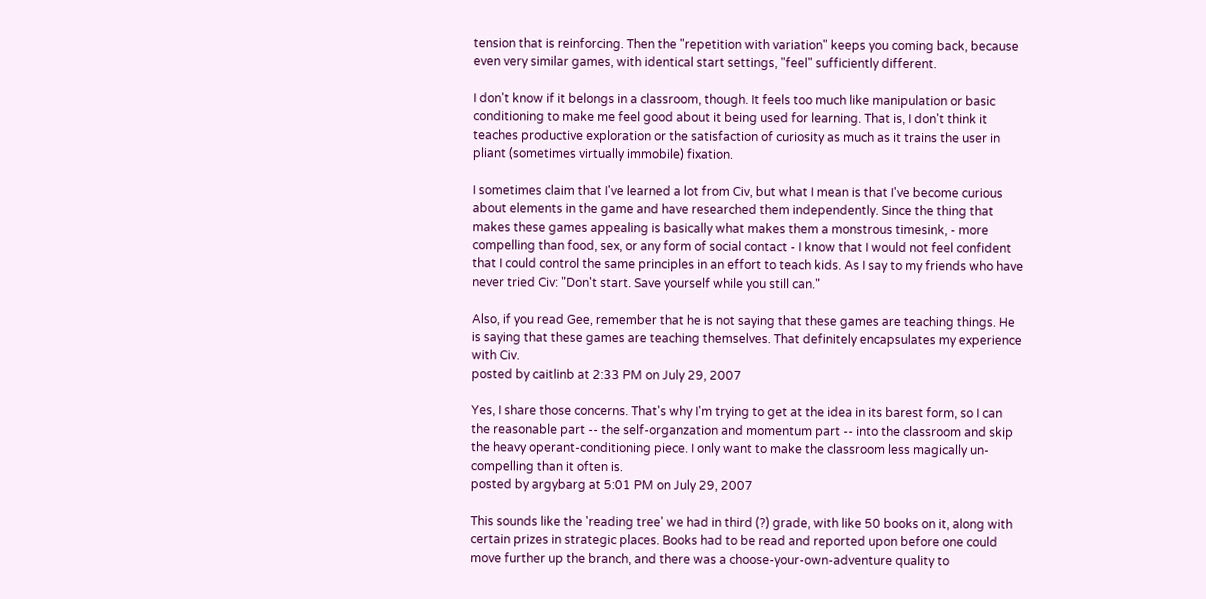tension that is reinforcing. Then the "repetition with variation" keeps you coming back, because even very similar games, with identical start settings, "feel" sufficiently different.

I don't know if it belongs in a classroom, though. It feels too much like manipulation or basic conditioning to make me feel good about it being used for learning. That is, I don't think it teaches productive exploration or the satisfaction of curiosity as much as it trains the user in pliant (sometimes virtually immobile) fixation.

I sometimes claim that I've learned a lot from Civ, but what I mean is that I've become curious about elements in the game and have researched them independently. Since the thing that makes these games appealing is basically what makes them a monstrous timesink, - more compelling than food, sex, or any form of social contact - I know that I would not feel confident that I could control the same principles in an effort to teach kids. As I say to my friends who have never tried Civ: "Don't start. Save yourself while you still can."

Also, if you read Gee, remember that he is not saying that these games are teaching things. He is saying that these games are teaching themselves. That definitely encapsulates my experience with Civ.
posted by caitlinb at 2:33 PM on July 29, 2007

Yes, I share those concerns. That's why I'm trying to get at the idea in its barest form, so I can the reasonable part -- the self-organzation and momentum part -- into the classroom and skip the heavy operant-conditioning piece. I only want to make the classroom less magically un-compelling than it often is.
posted by argybarg at 5:01 PM on July 29, 2007

This sounds like the 'reading tree' we had in third (?) grade, with like 50 books on it, along with certain prizes in strategic places. Books had to be read and reported upon before one could move further up the branch, and there was a choose-your-own-adventure quality to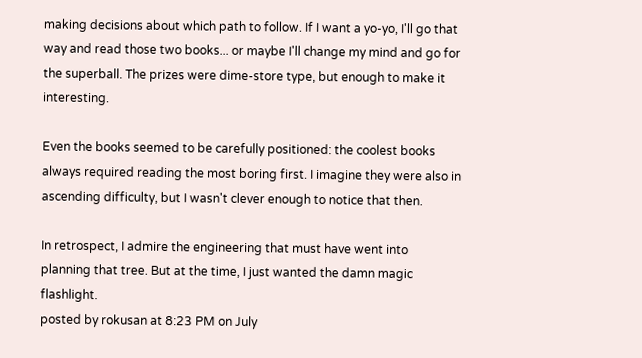making decisions about which path to follow. If I want a yo-yo, I'll go that way and read those two books... or maybe I'll change my mind and go for the superball. The prizes were dime-store type, but enough to make it interesting.

Even the books seemed to be carefully positioned: the coolest books always required reading the most boring first. I imagine they were also in ascending difficulty, but I wasn't clever enough to notice that then.

In retrospect, I admire the engineering that must have went into planning that tree. But at the time, I just wanted the damn magic flashlight.
posted by rokusan at 8:23 PM on July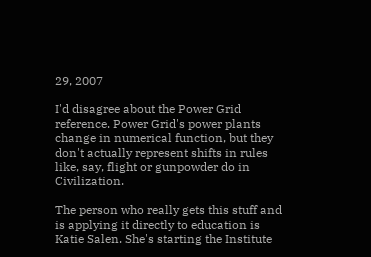29, 2007

I'd disagree about the Power Grid reference. Power Grid's power plants change in numerical function, but they don't actually represent shifts in rules like, say, flight or gunpowder do in Civilization.

The person who really gets this stuff and is applying it directly to education is Katie Salen. She's starting the Institute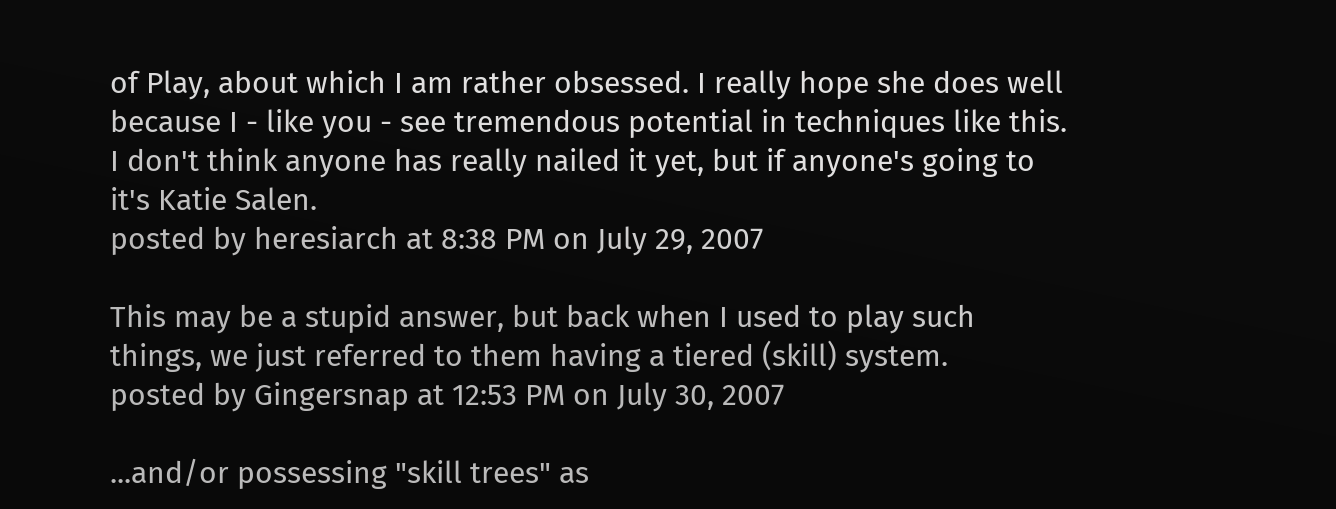of Play, about which I am rather obsessed. I really hope she does well because I - like you - see tremendous potential in techniques like this. I don't think anyone has really nailed it yet, but if anyone's going to it's Katie Salen.
posted by heresiarch at 8:38 PM on July 29, 2007

This may be a stupid answer, but back when I used to play such things, we just referred to them having a tiered (skill) system.
posted by Gingersnap at 12:53 PM on July 30, 2007

...and/or possessing "skill trees" as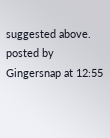suggested above.
posted by Gingersnap at 12:55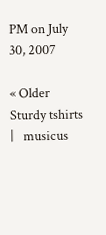PM on July 30, 2007

« Older Sturdy tshirts   |   musicus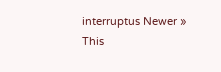interruptus Newer »
This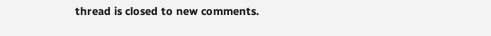thread is closed to new comments.